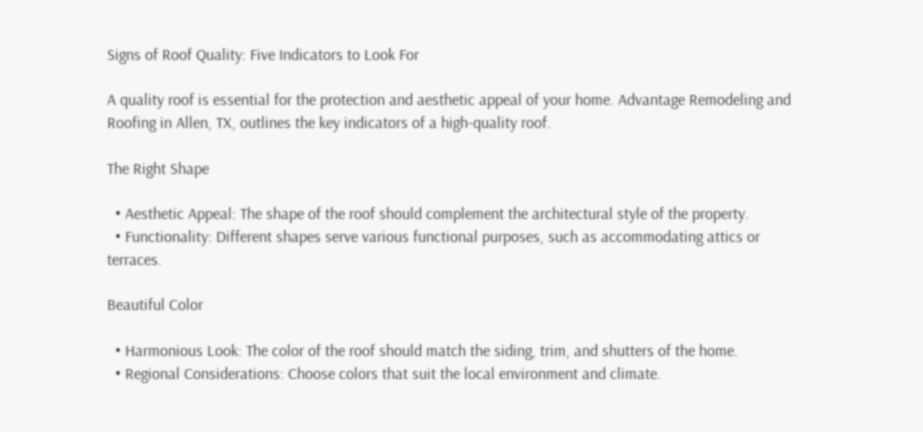Signs of Roof Quality: Five Indicators to Look For

A quality roof is essential for the protection and aesthetic appeal of your home. Advantage Remodeling and Roofing in Allen, TX, outlines the key indicators of a high-quality roof.

The Right Shape

  • Aesthetic Appeal: The shape of the roof should complement the architectural style of the property.
  • Functionality: Different shapes serve various functional purposes, such as accommodating attics or terraces.

Beautiful Color

  • Harmonious Look: The color of the roof should match the siding, trim, and shutters of the home.
  • Regional Considerations: Choose colors that suit the local environment and climate.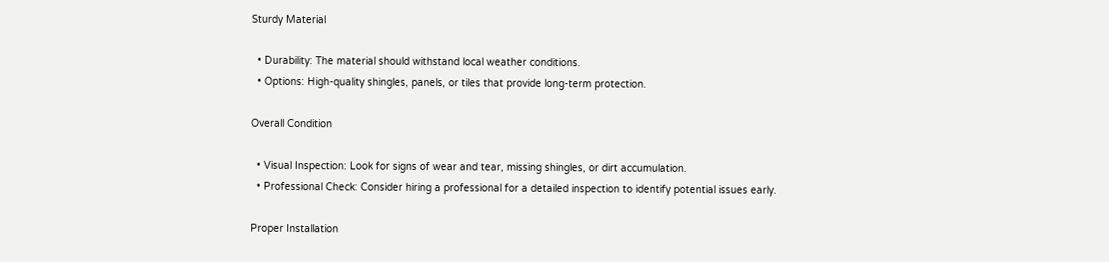Sturdy Material

  • Durability: The material should withstand local weather conditions.
  • Options: High-quality shingles, panels, or tiles that provide long-term protection.

Overall Condition

  • Visual Inspection: Look for signs of wear and tear, missing shingles, or dirt accumulation.
  • Professional Check: Consider hiring a professional for a detailed inspection to identify potential issues early.

Proper Installation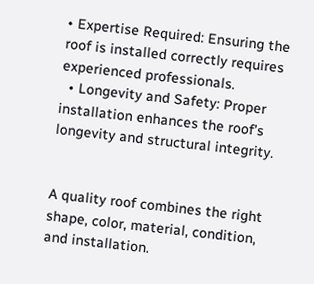• Expertise Required: Ensuring the roof is installed correctly requires experienced professionals.
  • Longevity and Safety: Proper installation enhances the roof’s longevity and structural integrity.


A quality roof combines the right shape, color, material, condition, and installation.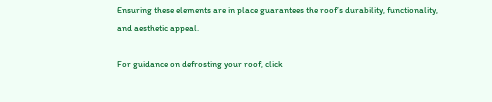Ensuring these elements are in place guarantees the roof’s durability, functionality, and aesthetic appeal.

For guidance on defrosting your roof, click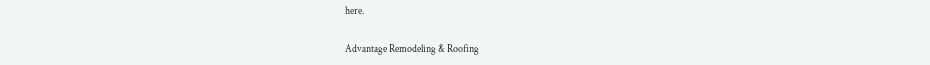here.

Advantage Remodeling & Roofing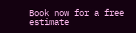Book now for a free estimate